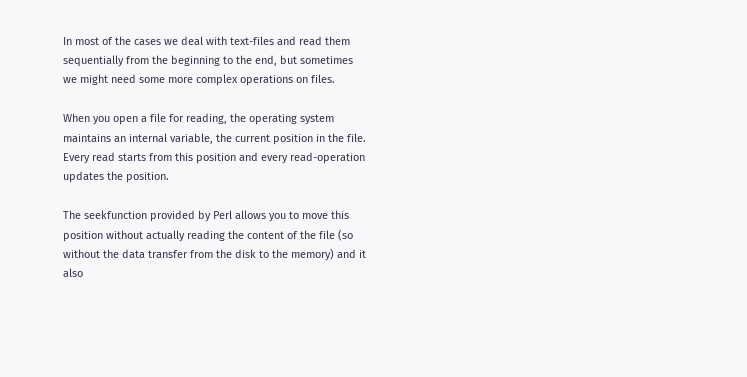In most of the cases we deal with text-files and read them sequentially from the beginning to the end, but sometimes we might need some more complex operations on files.

When you open a file for reading, the operating system maintains an internal variable, the current position in the file. Every read starts from this position and every read-operation updates the position.

The seekfunction provided by Perl allows you to move this position without actually reading the content of the file (so without the data transfer from the disk to the memory) and it also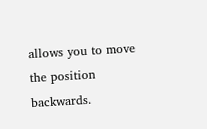allows you to move the position backwards.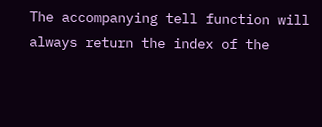The accompanying tell function will always return the index of the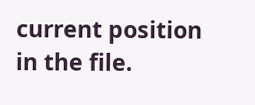current position in the file.